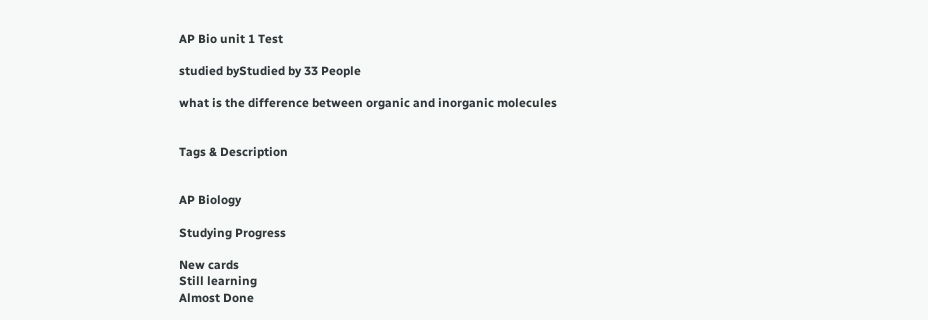AP Bio unit 1 Test

studied byStudied by 33 People

what is the difference between organic and inorganic molecules


Tags & Description


AP Biology

Studying Progress

New cards
Still learning
Almost Done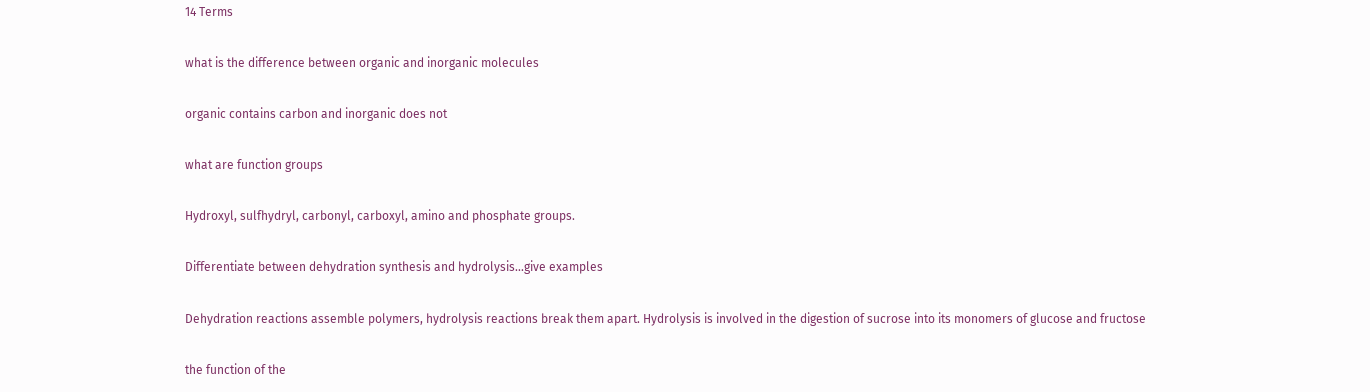14 Terms

what is the difference between organic and inorganic molecules

organic contains carbon and inorganic does not

what are function groups

Hydroxyl, sulfhydryl, carbonyl, carboxyl, amino and phosphate groups.

Differentiate between dehydration synthesis and hydrolysis...give examples

Dehydration reactions assemble polymers, hydrolysis reactions break them apart. Hydrolysis is involved in the digestion of sucrose into its monomers of glucose and fructose

the function of the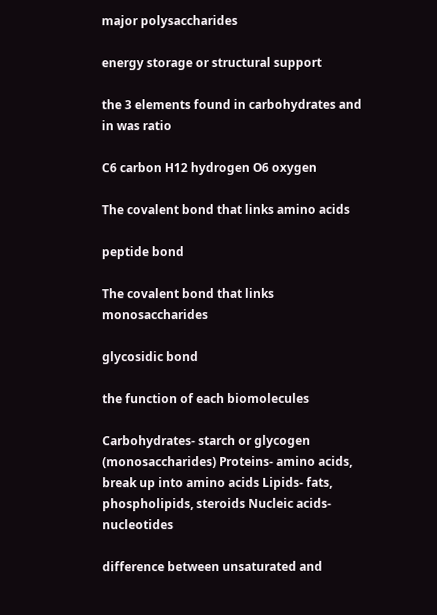major polysaccharides

energy storage or structural support

the 3 elements found in carbohydrates and in was ratio

C6 carbon H12 hydrogen O6 oxygen

The covalent bond that links amino acids

peptide bond

The covalent bond that links monosaccharides

glycosidic bond

the function of each biomolecules

Carbohydrates- starch or glycogen (monosaccharides) Proteins- amino acids, break up into amino acids Lipids- fats, phospholipids, steroids Nucleic acids- nucleotides

difference between unsaturated and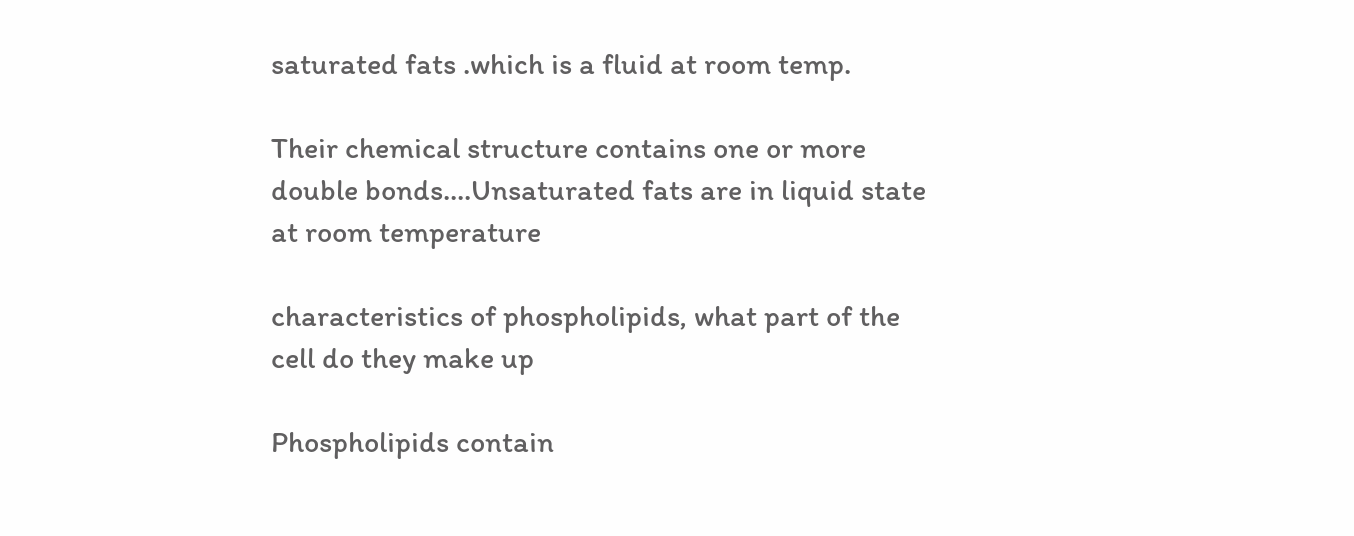saturated fats .which is a fluid at room temp.

Their chemical structure contains one or more double bonds....Unsaturated fats are in liquid state at room temperature

characteristics of phospholipids, what part of the cell do they make up

Phospholipids contain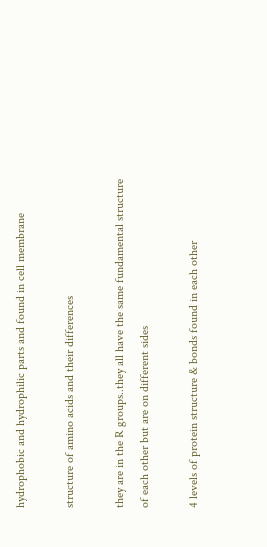hydrophobic and hydrophilic parts and found in cell membrane

structure of amino acids and their differences

they are in the R groups..they all have the same fundamental structure of each other but are on different sides

4 levels of protein structure & bonds found in each other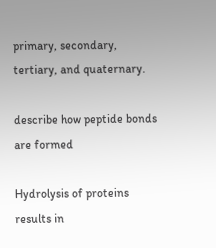primary, secondary, tertiary, and quaternary.

describe how peptide bonds are formed

Hydrolysis of proteins results in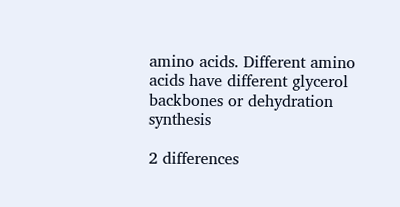amino acids. Different amino acids have different glycerol backbones or dehydration synthesis

2 differences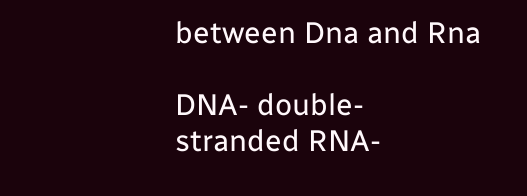between Dna and Rna

DNA- double-stranded RNA-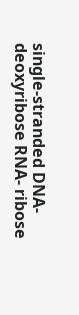single-stranded DNA- deoxyribose RNA- ribose